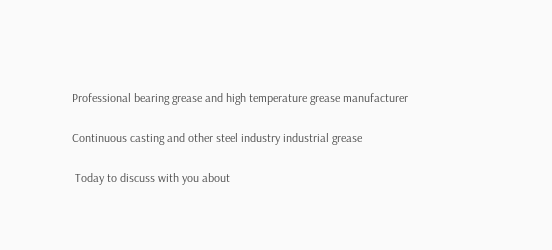Professional bearing grease and high temperature grease manufacturer

Continuous casting and other steel industry industrial grease

 Today to discuss with you about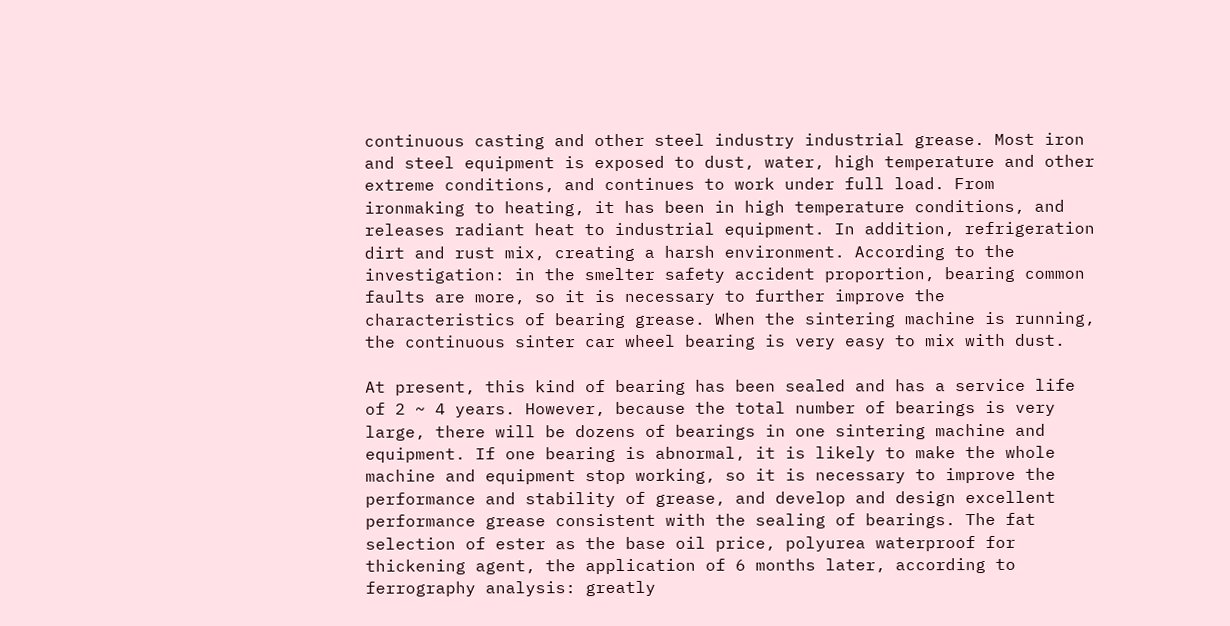continuous casting and other steel industry industrial grease. Most iron and steel equipment is exposed to dust, water, high temperature and other extreme conditions, and continues to work under full load. From ironmaking to heating, it has been in high temperature conditions, and releases radiant heat to industrial equipment. In addition, refrigeration dirt and rust mix, creating a harsh environment. According to the investigation: in the smelter safety accident proportion, bearing common faults are more, so it is necessary to further improve the characteristics of bearing grease. When the sintering machine is running, the continuous sinter car wheel bearing is very easy to mix with dust.

At present, this kind of bearing has been sealed and has a service life of 2 ~ 4 years. However, because the total number of bearings is very large, there will be dozens of bearings in one sintering machine and equipment. If one bearing is abnormal, it is likely to make the whole machine and equipment stop working, so it is necessary to improve the performance and stability of grease, and develop and design excellent performance grease consistent with the sealing of bearings. The fat selection of ester as the base oil price, polyurea waterproof for thickening agent, the application of 6 months later, according to ferrography analysis: greatly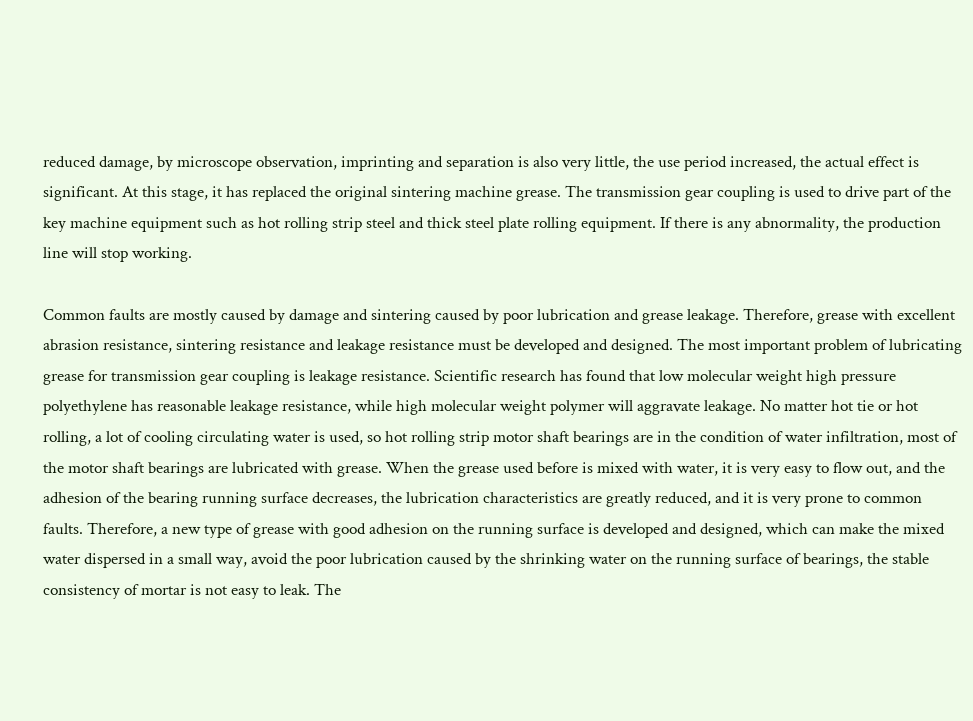reduced damage, by microscope observation, imprinting and separation is also very little, the use period increased, the actual effect is significant. At this stage, it has replaced the original sintering machine grease. The transmission gear coupling is used to drive part of the key machine equipment such as hot rolling strip steel and thick steel plate rolling equipment. If there is any abnormality, the production line will stop working.

Common faults are mostly caused by damage and sintering caused by poor lubrication and grease leakage. Therefore, grease with excellent abrasion resistance, sintering resistance and leakage resistance must be developed and designed. The most important problem of lubricating grease for transmission gear coupling is leakage resistance. Scientific research has found that low molecular weight high pressure polyethylene has reasonable leakage resistance, while high molecular weight polymer will aggravate leakage. No matter hot tie or hot rolling, a lot of cooling circulating water is used, so hot rolling strip motor shaft bearings are in the condition of water infiltration, most of the motor shaft bearings are lubricated with grease. When the grease used before is mixed with water, it is very easy to flow out, and the adhesion of the bearing running surface decreases, the lubrication characteristics are greatly reduced, and it is very prone to common faults. Therefore, a new type of grease with good adhesion on the running surface is developed and designed, which can make the mixed water dispersed in a small way, avoid the poor lubrication caused by the shrinking water on the running surface of bearings, the stable consistency of mortar is not easy to leak. The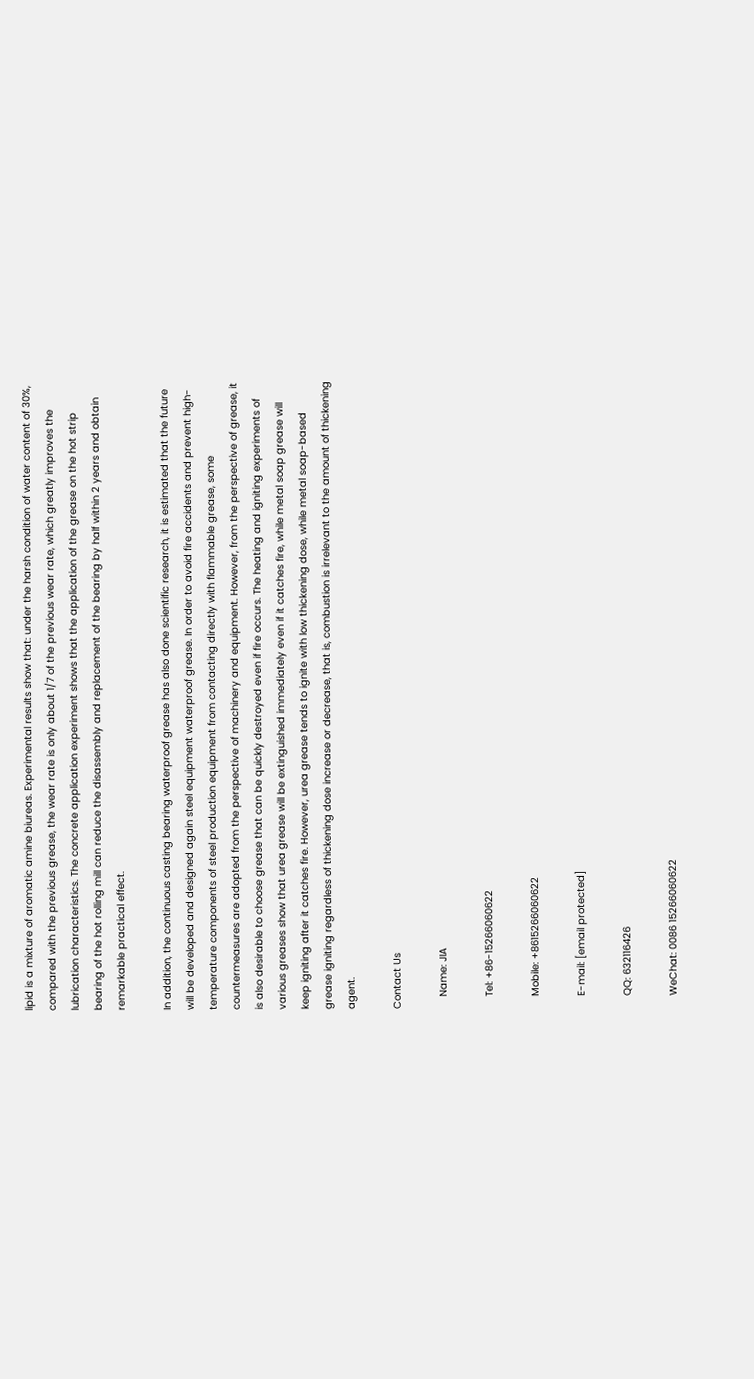lipid is a mixture of aromatic amine biureas. Experimental results show that: under the harsh condition of water content of 30%, compared with the previous grease, the wear rate is only about 1/7 of the previous wear rate, which greatly improves the lubrication characteristics. The concrete application experiment shows that the application of the grease on the hot strip bearing of the hot rolling mill can reduce the disassembly and replacement of the bearing by half within 2 years and obtain remarkable practical effect.

In addition, the continuous casting bearing waterproof grease has also done scientific research, it is estimated that the future will be developed and designed again steel equipment waterproof grease. In order to avoid fire accidents and prevent high-temperature components of steel production equipment from contacting directly with flammable grease, some countermeasures are adopted from the perspective of machinery and equipment. However, from the perspective of grease, it is also desirable to choose grease that can be quickly destroyed even if fire occurs. The heating and igniting experiments of various greases show that urea grease will be extinguished immediately even if it catches fire, while metal soap grease will keep igniting after it catches fire. However, urea grease tends to ignite with low thickening dose, while metal soap-based grease igniting regardless of thickening dose increase or decrease, that is, combustion is irrelevant to the amount of thickening agent.

Contact Us

    Name: JIA

    Tel: +86-15266060622

    Mobile: +8615266060622

    E-mail: [email protected]

    QQ: 632116426

    WeChat: 0086 15266060622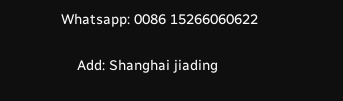Whatsapp: 0086 15266060622

    Add: Shanghai jiading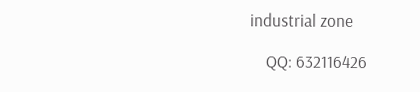industrial zone

    QQ: 632116426